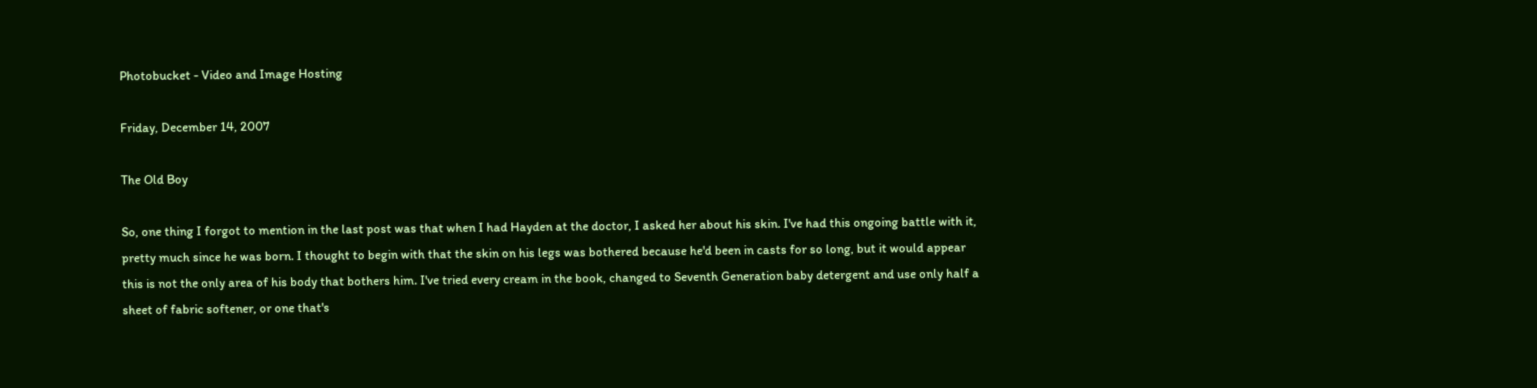Photobucket - Video and Image Hosting

Friday, December 14, 2007

The Old Boy

So, one thing I forgot to mention in the last post was that when I had Hayden at the doctor, I asked her about his skin. I've had this ongoing battle with it, pretty much since he was born. I thought to begin with that the skin on his legs was bothered because he'd been in casts for so long, but it would appear this is not the only area of his body that bothers him. I've tried every cream in the book, changed to Seventh Generation baby detergent and use only half a sheet of fabric softener, or one that's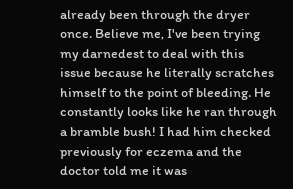already been through the dryer once. Believe me, I've been trying my darnedest to deal with this issue because he literally scratches himself to the point of bleeding. He constantly looks like he ran through a bramble bush! I had him checked previously for eczema and the doctor told me it was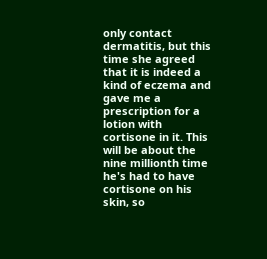only contact dermatitis, but this time she agreed that it is indeed a kind of eczema and gave me a prescription for a lotion with cortisone in it. This will be about the nine millionth time he's had to have cortisone on his skin, so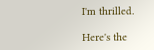I'm thrilled.

Here's the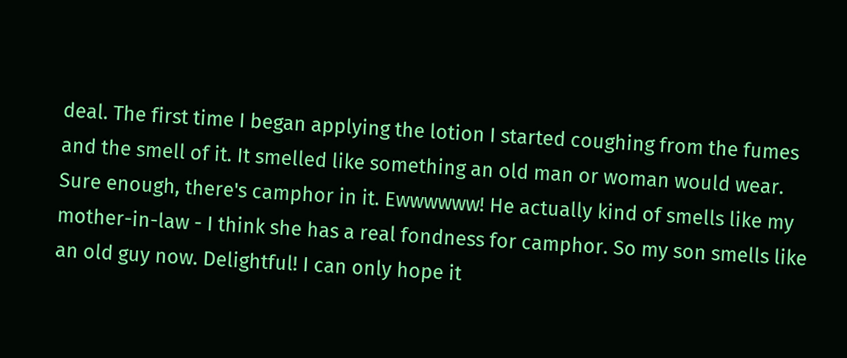deal. The first time I began applying the lotion I started coughing from the fumes and the smell of it. It smelled like something an old man or woman would wear. Sure enough, there's camphor in it. Ewwwwww! He actually kind of smells like my mother-in-law - I think she has a real fondness for camphor. So my son smells like an old guy now. Delightful! I can only hope it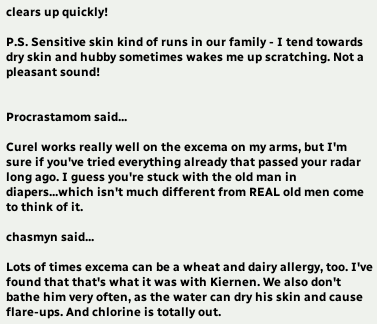clears up quickly!

P.S. Sensitive skin kind of runs in our family - I tend towards dry skin and hubby sometimes wakes me up scratching. Not a pleasant sound!


Procrastamom said...

Curel works really well on the excema on my arms, but I'm sure if you've tried everything already that passed your radar long ago. I guess you're stuck with the old man in diapers...which isn't much different from REAL old men come to think of it.

chasmyn said...

Lots of times excema can be a wheat and dairy allergy, too. I've found that that's what it was with Kiernen. We also don't bathe him very often, as the water can dry his skin and cause flare-ups. And chlorine is totally out.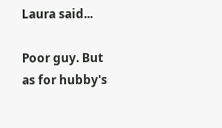Laura said...

Poor guy. But as for hubby's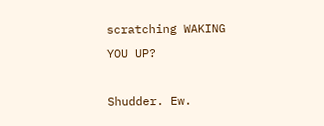scratching WAKING YOU UP?

Shudder. Ew.